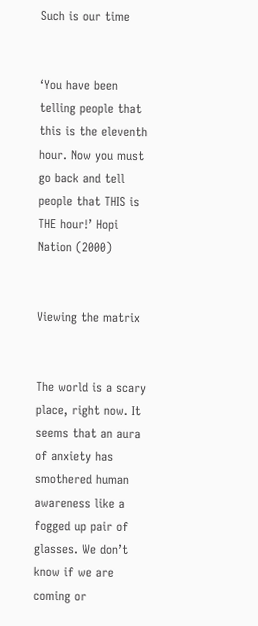Such is our time


‘You have been telling people that this is the eleventh hour. Now you must go back and tell people that THIS is THE hour!’ Hopi Nation (2000)


Viewing the matrix


The world is a scary place, right now. It seems that an aura of anxiety has smothered human awareness like a fogged up pair of glasses. We don’t know if we are coming or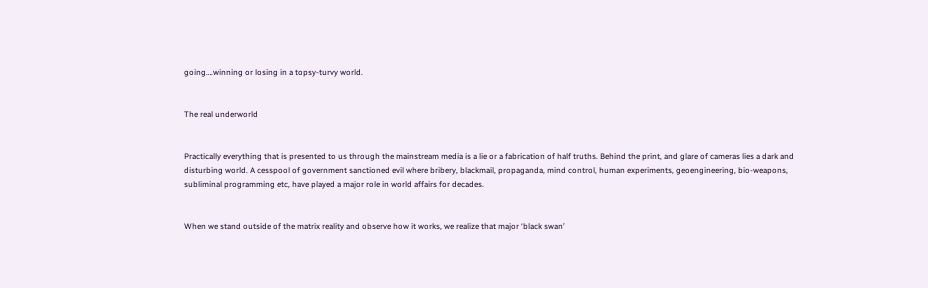going….winning or losing in a topsy-turvy world.


The real underworld


Practically everything that is presented to us through the mainstream media is a lie or a fabrication of half truths. Behind the print, and glare of cameras lies a dark and disturbing world. A cesspool of government sanctioned evil where bribery, blackmail, propaganda, mind control, human experiments, geoengineering, bio-weapons, subliminal programming etc, have played a major role in world affairs for decades.


When we stand outside of the matrix reality and observe how it works, we realize that major ‘black swan’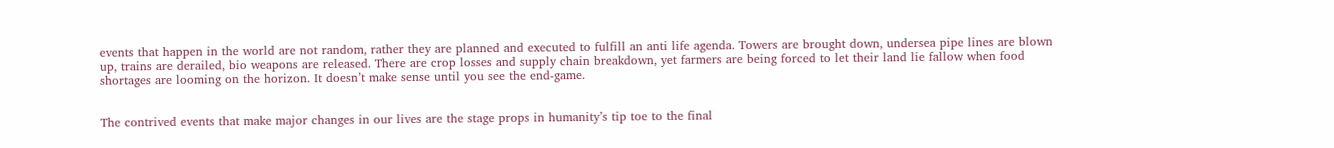events that happen in the world are not random, rather they are planned and executed to fulfill an anti life agenda. Towers are brought down, undersea pipe lines are blown up, trains are derailed, bio weapons are released. There are crop losses and supply chain breakdown, yet farmers are being forced to let their land lie fallow when food shortages are looming on the horizon. It doesn’t make sense until you see the end-game.


The contrived events that make major changes in our lives are the stage props in humanity’s tip toe to the final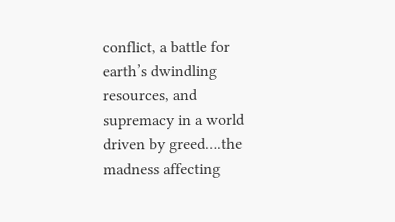conflict, a battle for earth’s dwindling resources, and supremacy in a world driven by greed….the madness affecting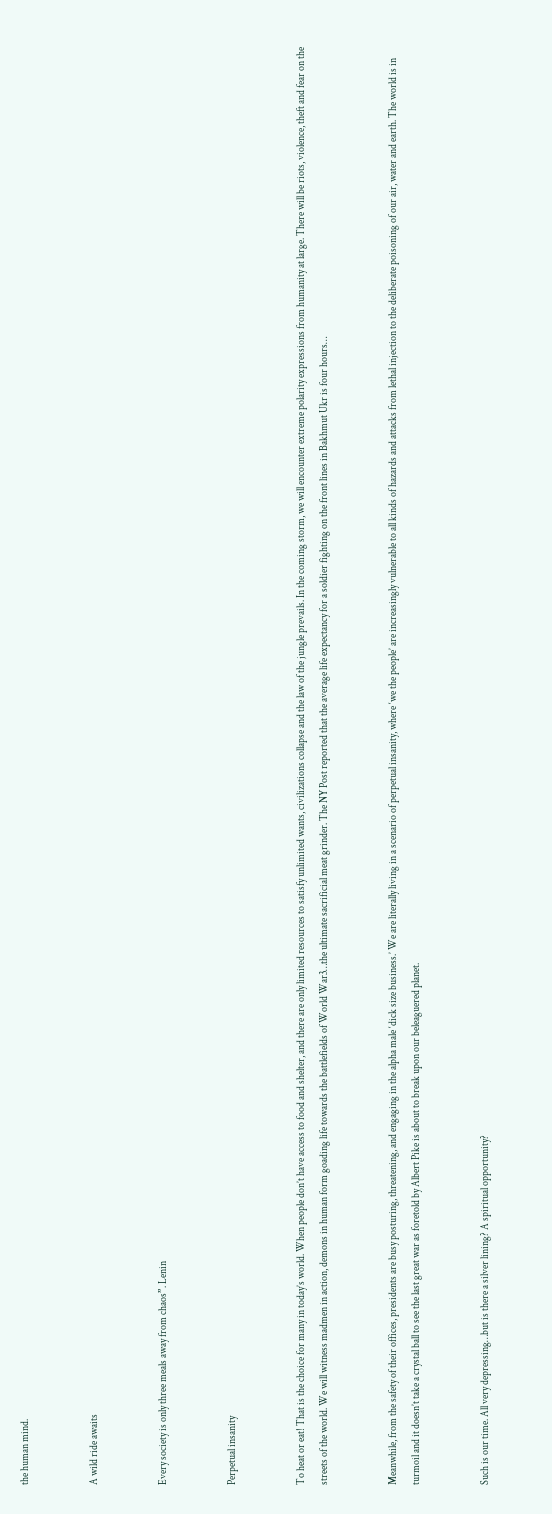the human mind.


A wild ride awaits


Every society is only three meals away from chaos”. Lenin


Perpetual insanity


To heat or eat! That is the choice for many in today’s world. When people don’t have access to food and shelter, and there are only limited resources to satisfy unlimited wants, civilizations collapse and the law of the jungle prevails. In the coming storm, we will encounter extreme polarity expressions from humanity at large. There will be riots, violence, theft and fear on the streets of the world. We will witness madmen in action, demons in human form goading life towards the battlefields of World War3…the ultimate sacrificial meat grinder. The NY Post reported that the average life expectancy for a soldier fighting on the front lines in Bakhmut Ukr is four hours…


Meanwhile, from the safety of their offices, presidents are busy posturing, threatening, and engaging in the alpha male ‘dick size business.’ We are literally living in a scenario of perpetual insanity, where ‘we the people’ are increasingly vulnerable to all kinds of hazards and attacks from lethal injection to the deliberate poisoning of our air, water and earth. The world is in turmoil and it doesn’t take a crystal ball to see the last great war as foretold by Albert Pike is about to break upon our beleaguered planet.


Such is our time. All very depressing…but is there a silver lining? A spiritual opportunity?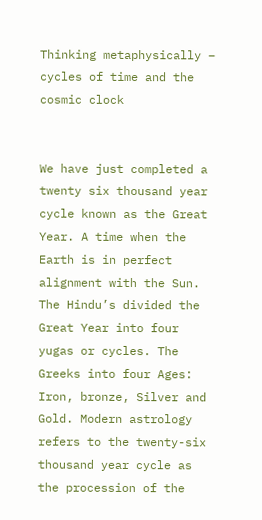Thinking metaphysically – cycles of time and the cosmic clock


We have just completed a twenty six thousand year cycle known as the Great Year. A time when the Earth is in perfect alignment with the Sun. The Hindu’s divided the Great Year into four yugas or cycles. The Greeks into four Ages: Iron, bronze, Silver and Gold. Modern astrology refers to the twenty-six thousand year cycle as the procession of the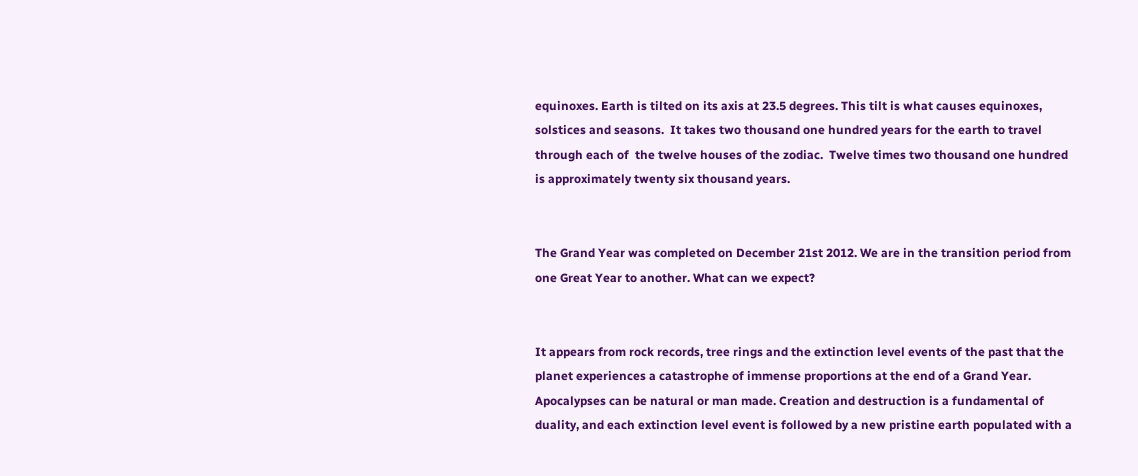equinoxes. Earth is tilted on its axis at 23.5 degrees. This tilt is what causes equinoxes, solstices and seasons.  It takes two thousand one hundred years for the earth to travel  through each of  the twelve houses of the zodiac.  Twelve times two thousand one hundred is approximately twenty six thousand years.


The Grand Year was completed on December 21st 2012. We are in the transition period from one Great Year to another. What can we expect?


It appears from rock records, tree rings and the extinction level events of the past that the planet experiences a catastrophe of immense proportions at the end of a Grand Year. Apocalypses can be natural or man made. Creation and destruction is a fundamental of duality, and each extinction level event is followed by a new pristine earth populated with a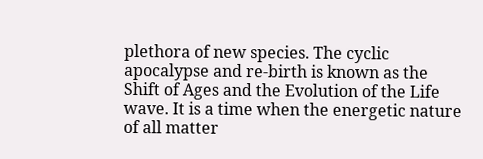plethora of new species. The cyclic apocalypse and re-birth is known as the Shift of Ages and the Evolution of the Life wave. It is a time when the energetic nature of all matter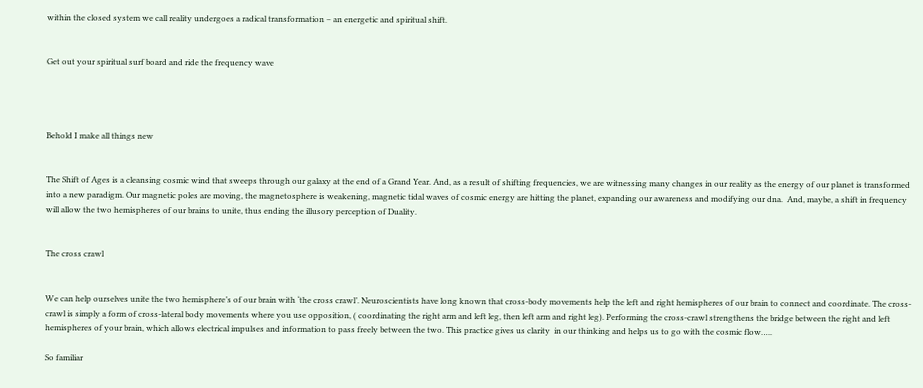within the closed system we call reality undergoes a radical transformation – an energetic and spiritual shift.


Get out your spiritual surf board and ride the frequency wave




Behold I make all things new


The Shift of Ages is a cleansing cosmic wind that sweeps through our galaxy at the end of a Grand Year. And, as a result of shifting frequencies, we are witnessing many changes in our reality as the energy of our planet is transformed into a new paradigm. Our magnetic poles are moving, the magnetosphere is weakening, magnetic tidal waves of cosmic energy are hitting the planet, expanding our awareness and modifying our dna.  And, maybe, a shift in frequency will allow the two hemispheres of our brains to unite, thus ending the illusory perception of Duality.


The cross crawl


We can help ourselves unite the two hemisphere’s of our brain with ‘the cross crawl’. Neuroscientists have long known that cross-body movements help the left and right hemispheres of our brain to connect and coordinate. The cross-crawl is simply a form of cross-lateral body movements where you use opposition, ( coordinating the right arm and left leg, then left arm and right leg). Performing the cross-crawl strengthens the bridge between the right and left hemispheres of your brain, which allows electrical impulses and information to pass freely between the two. This practice gives us clarity  in our thinking and helps us to go with the cosmic flow…..

So familiar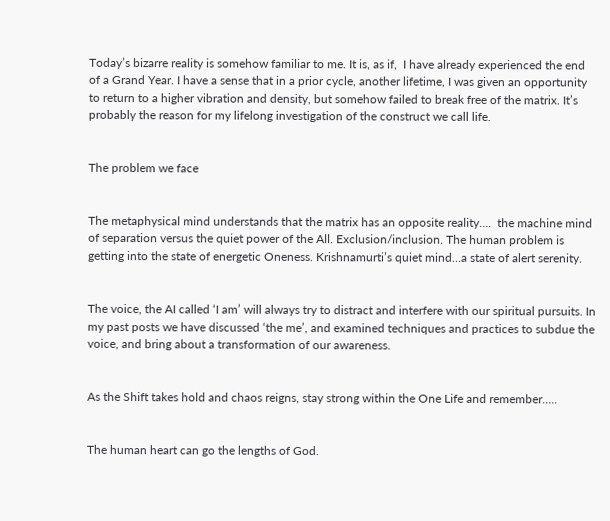Today’s bizarre reality is somehow familiar to me. It is, as if,  I have already experienced the end of a Grand Year. I have a sense that in a prior cycle, another lifetime, I was given an opportunity to return to a higher vibration and density, but somehow failed to break free of the matrix. It’s probably the reason for my lifelong investigation of the construct we call life.


The problem we face


The metaphysical mind understands that the matrix has an opposite reality….  the machine mind of separation versus the quiet power of the All. Exclusion/inclusion. The human problem is getting into the state of energetic Oneness. Krishnamurti’s quiet mind…a state of alert serenity.


The voice, the AI called ‘I am’ will always try to distract and interfere with our spiritual pursuits. In my past posts we have discussed ‘the me’, and examined techniques and practices to subdue the voice, and bring about a transformation of our awareness.


As the Shift takes hold and chaos reigns, stay strong within the One Life and remember…..


The human heart can go the lengths of God.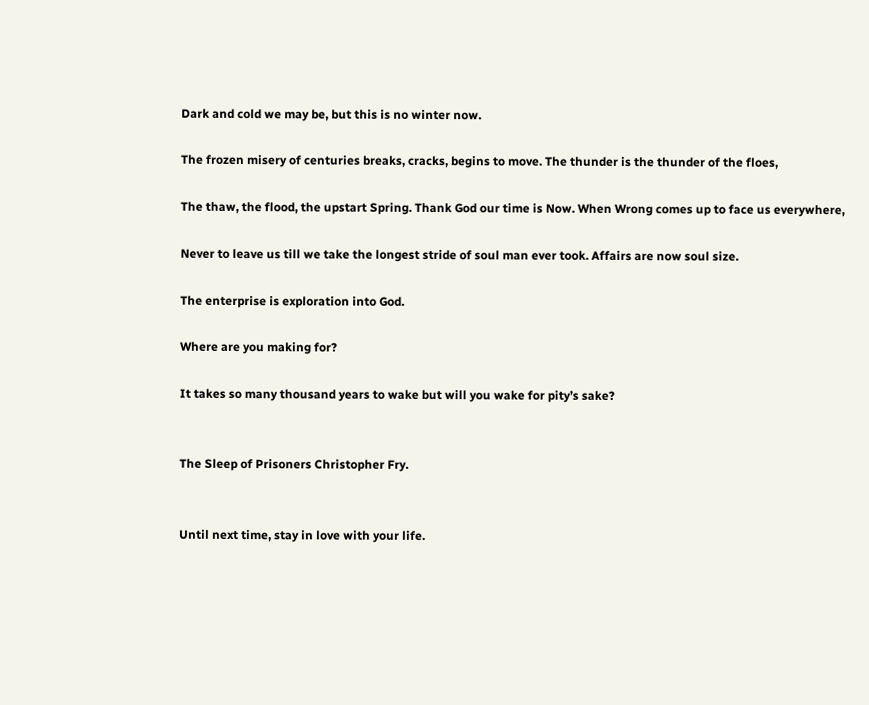Dark and cold we may be, but this is no winter now.

The frozen misery of centuries breaks, cracks, begins to move. The thunder is the thunder of the floes,

The thaw, the flood, the upstart Spring. Thank God our time is Now. When Wrong comes up to face us everywhere,

Never to leave us till we take the longest stride of soul man ever took. Affairs are now soul size.

The enterprise is exploration into God.

Where are you making for?

It takes so many thousand years to wake but will you wake for pity’s sake?


The Sleep of Prisoners Christopher Fry.


Until next time, stay in love with your life.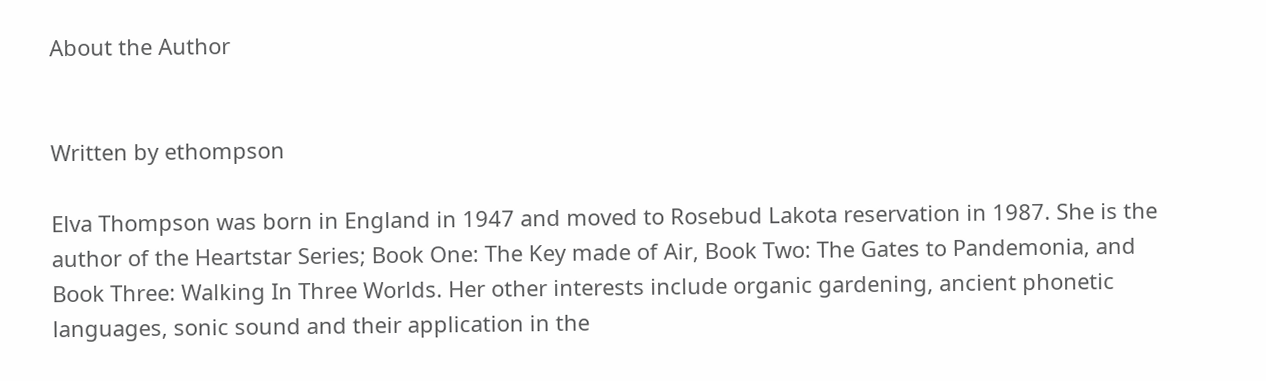About the Author


Written by ethompson

Elva Thompson was born in England in 1947 and moved to Rosebud Lakota reservation in 1987. She is the author of the Heartstar Series; Book One: The Key made of Air, Book Two: The Gates to Pandemonia, and Book Three: Walking In Three Worlds. Her other interests include organic gardening, ancient phonetic languages, sonic sound and their application in the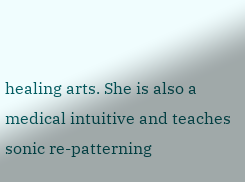healing arts. She is also a medical intuitive and teaches sonic re-patterning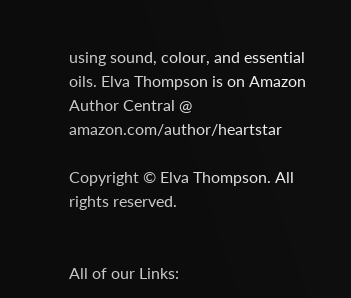using sound, colour, and essential oils. Elva Thompson is on Amazon Author Central @ amazon.com/author/heartstar

Copyright © Elva Thompson. All rights reserved.


All of our Links: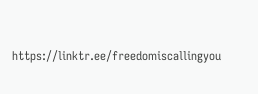https://linktr.ee/freedomiscallingyou